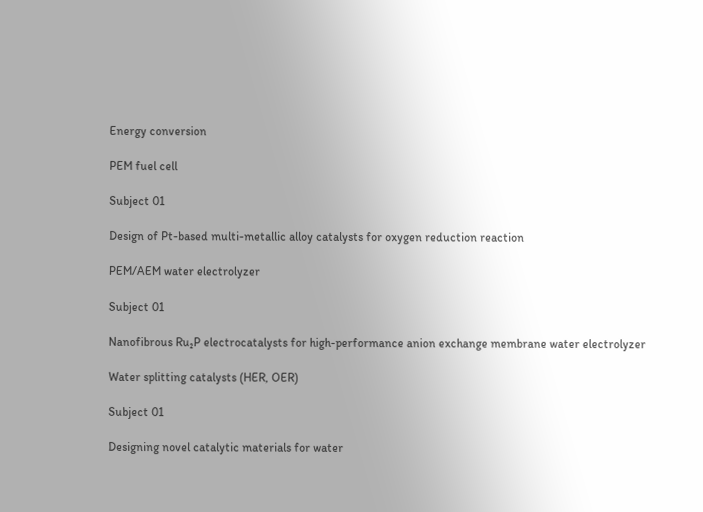Energy conversion

PEM fuel cell

Subject 01

Design of Pt-based multi-metallic alloy catalysts for oxygen reduction reaction

PEM/AEM water electrolyzer

Subject 01

Nanofibrous Ru₂P electrocatalysts for high-performance anion exchange membrane water electrolyzer

Water splitting catalysts (HER, OER)

Subject 01

Designing novel catalytic materials for water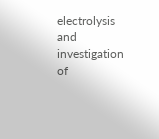electrolysis and investigation of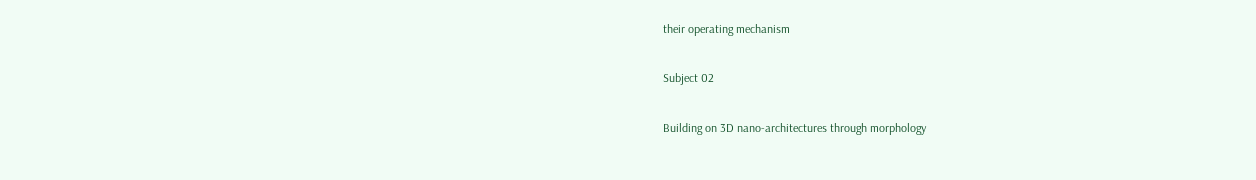their operating mechanism

Subject 02

Building on 3D nano-architectures through morphology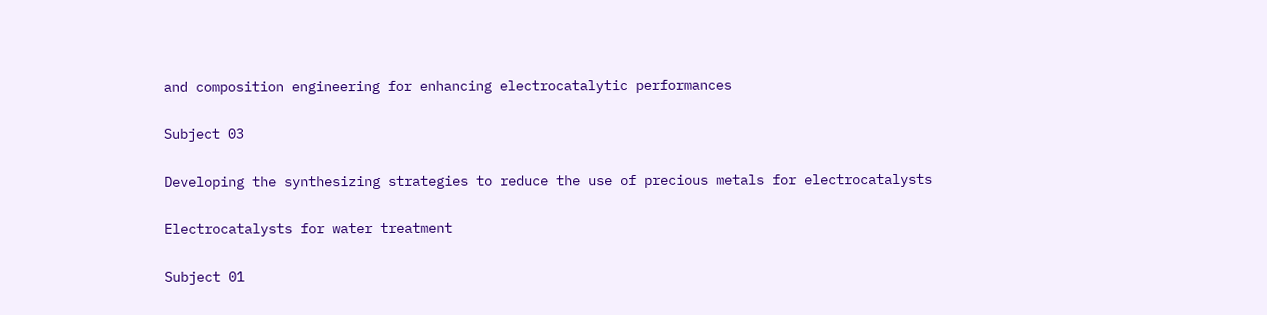and composition engineering for enhancing electrocatalytic performances

Subject 03

Developing the synthesizing strategies to reduce the use of precious metals for electrocatalysts

Electrocatalysts for water treatment

Subject 01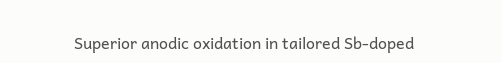Superior anodic oxidation in tailored Sb-doped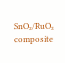SnO₂/RuO₂ composite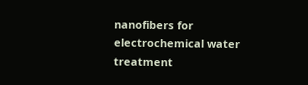nanofibers for electrochemical water treatment